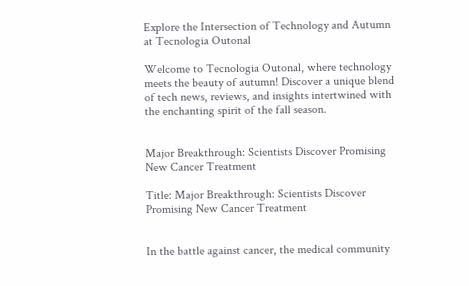Explore the Intersection of Technology and Autumn at Tecnologia Outonal

Welcome to Tecnologia Outonal, where technology meets the beauty of autumn! Discover a unique blend of tech news, reviews, and insights intertwined with the enchanting spirit of the fall season.


Major Breakthrough: Scientists Discover Promising New Cancer Treatment

Title: Major Breakthrough: Scientists Discover Promising New Cancer Treatment


In the battle against cancer, the medical community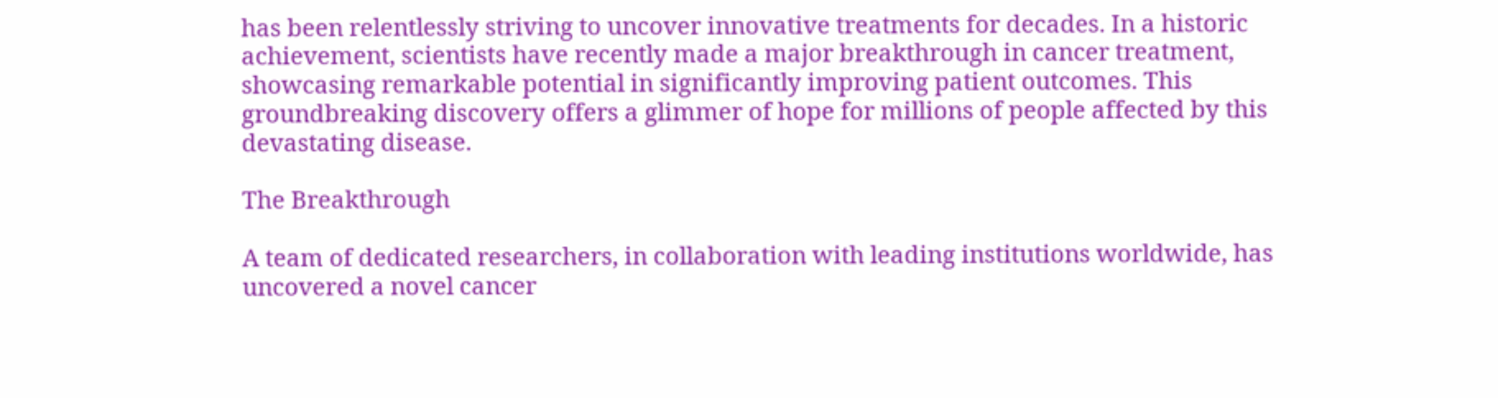has been relentlessly striving to uncover innovative treatments for decades. In a historic achievement, scientists have recently made a major breakthrough in cancer treatment, showcasing remarkable potential in significantly improving patient outcomes. This groundbreaking discovery offers a glimmer of hope for millions of people affected by this devastating disease.

The Breakthrough

A team of dedicated researchers, in collaboration with leading institutions worldwide, has uncovered a novel cancer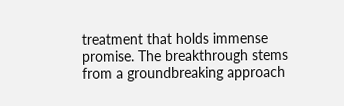treatment that holds immense promise. The breakthrough stems from a groundbreaking approach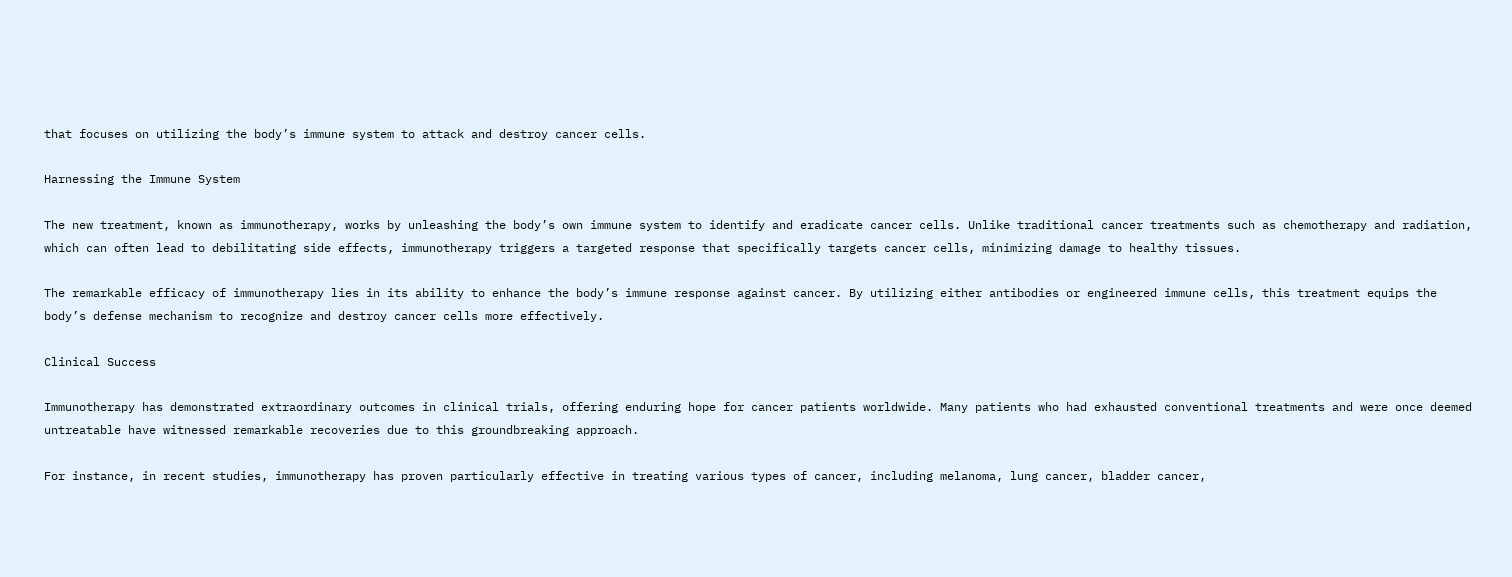that focuses on utilizing the body’s immune system to attack and destroy cancer cells.

Harnessing the Immune System

The new treatment, known as immunotherapy, works by unleashing the body’s own immune system to identify and eradicate cancer cells. Unlike traditional cancer treatments such as chemotherapy and radiation, which can often lead to debilitating side effects, immunotherapy triggers a targeted response that specifically targets cancer cells, minimizing damage to healthy tissues.

The remarkable efficacy of immunotherapy lies in its ability to enhance the body’s immune response against cancer. By utilizing either antibodies or engineered immune cells, this treatment equips the body’s defense mechanism to recognize and destroy cancer cells more effectively.

Clinical Success

Immunotherapy has demonstrated extraordinary outcomes in clinical trials, offering enduring hope for cancer patients worldwide. Many patients who had exhausted conventional treatments and were once deemed untreatable have witnessed remarkable recoveries due to this groundbreaking approach.

For instance, in recent studies, immunotherapy has proven particularly effective in treating various types of cancer, including melanoma, lung cancer, bladder cancer,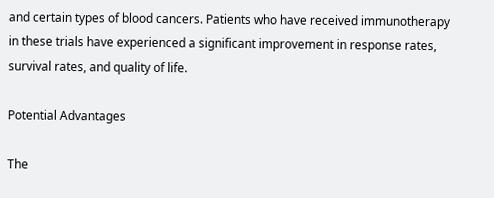and certain types of blood cancers. Patients who have received immunotherapy in these trials have experienced a significant improvement in response rates, survival rates, and quality of life.

Potential Advantages

The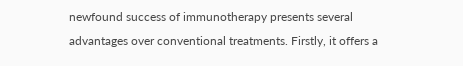newfound success of immunotherapy presents several advantages over conventional treatments. Firstly, it offers a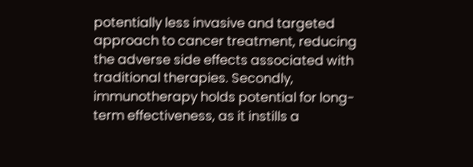potentially less invasive and targeted approach to cancer treatment, reducing the adverse side effects associated with traditional therapies. Secondly, immunotherapy holds potential for long-term effectiveness, as it instills a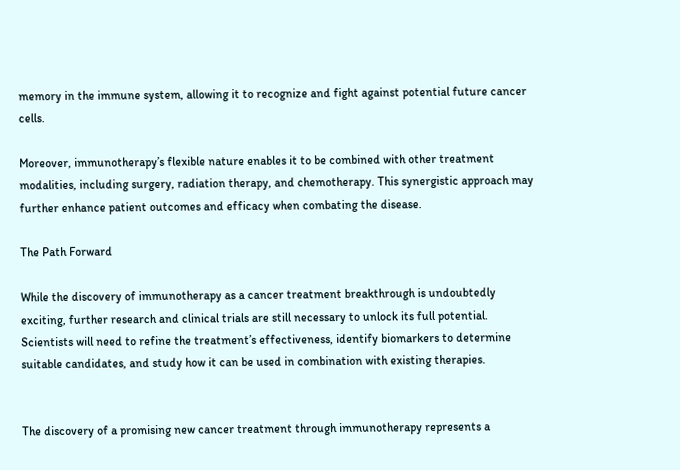memory in the immune system, allowing it to recognize and fight against potential future cancer cells.

Moreover, immunotherapy’s flexible nature enables it to be combined with other treatment modalities, including surgery, radiation therapy, and chemotherapy. This synergistic approach may further enhance patient outcomes and efficacy when combating the disease.

The Path Forward

While the discovery of immunotherapy as a cancer treatment breakthrough is undoubtedly exciting, further research and clinical trials are still necessary to unlock its full potential. Scientists will need to refine the treatment’s effectiveness, identify biomarkers to determine suitable candidates, and study how it can be used in combination with existing therapies.


The discovery of a promising new cancer treatment through immunotherapy represents a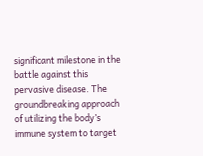significant milestone in the battle against this pervasive disease. The groundbreaking approach of utilizing the body’s immune system to target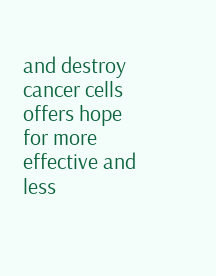and destroy cancer cells offers hope for more effective and less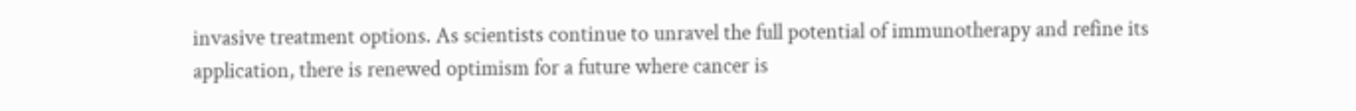invasive treatment options. As scientists continue to unravel the full potential of immunotherapy and refine its application, there is renewed optimism for a future where cancer is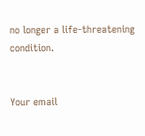no longer a life-threatening condition.


Your email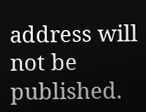address will not be published.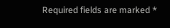Required fields are marked *